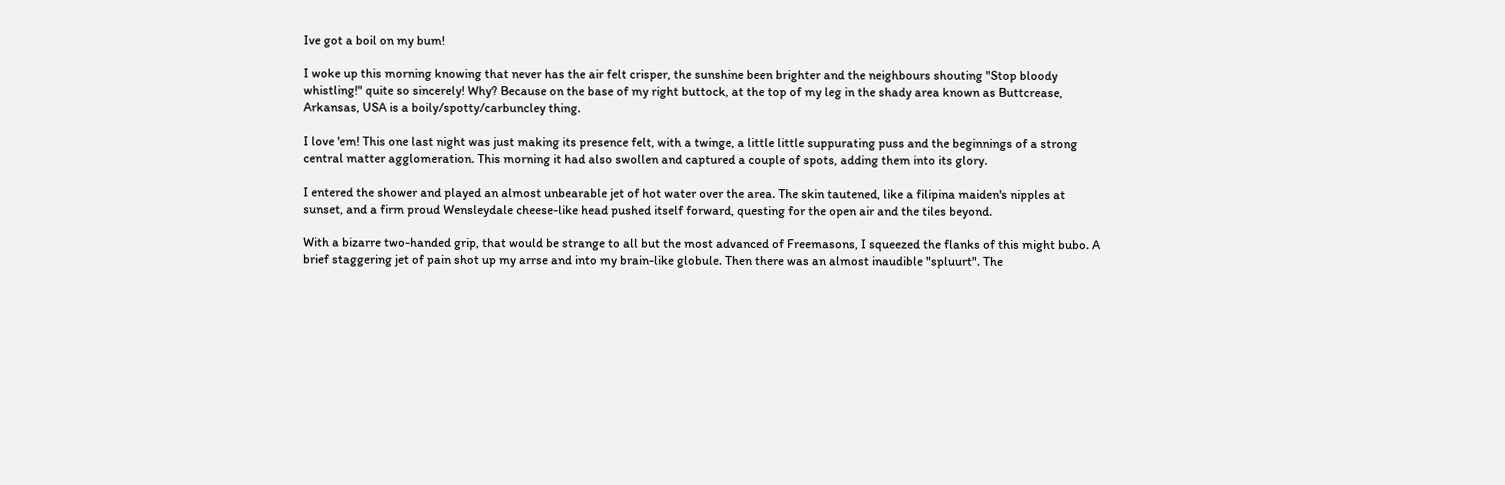Ive got a boil on my bum!

I woke up this morning knowing that never has the air felt crisper, the sunshine been brighter and the neighbours shouting "Stop bloody whistling!" quite so sincerely! Why? Because on the base of my right buttock, at the top of my leg in the shady area known as Buttcrease, Arkansas, USA is a boily/spotty/carbuncley thing.

I love 'em! This one last night was just making its presence felt, with a twinge, a little little suppurating puss and the beginnings of a strong central matter agglomeration. This morning it had also swollen and captured a couple of spots, adding them into its glory.

I entered the shower and played an almost unbearable jet of hot water over the area. The skin tautened, like a filipina maiden's nipples at sunset, and a firm proud Wensleydale cheese-like head pushed itself forward, questing for the open air and the tiles beyond.

With a bizarre two-handed grip, that would be strange to all but the most advanced of Freemasons, I squeezed the flanks of this might bubo. A brief staggering jet of pain shot up my arrse and into my brain-like globule. Then there was an almost inaudible "spluurt". The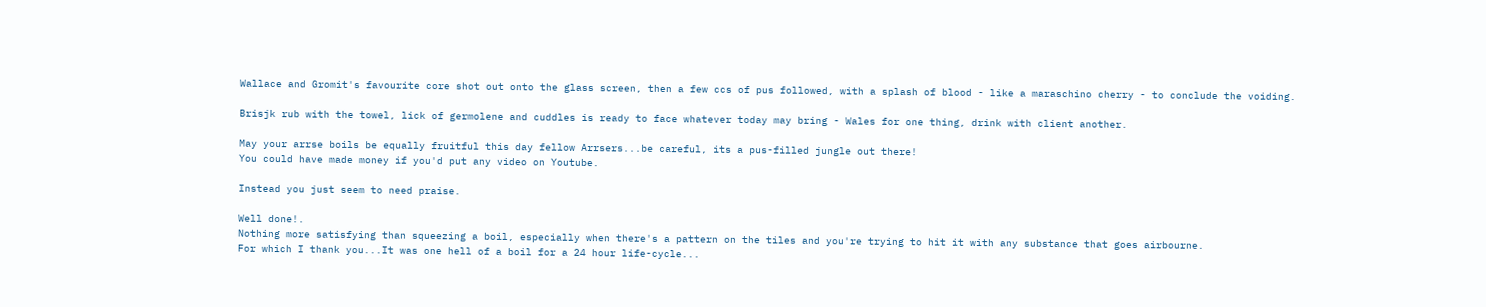Wallace and Gromit's favourite core shot out onto the glass screen, then a few ccs of pus followed, with a splash of blood - like a maraschino cherry - to conclude the voiding.

Brisjk rub with the towel, lick of germolene and cuddles is ready to face whatever today may bring - Wales for one thing, drink with client another.

May your arrse boils be equally fruitful this day fellow Arrsers...be careful, its a pus-filled jungle out there!
You could have made money if you'd put any video on Youtube.

Instead you just seem to need praise.

Well done!.
Nothing more satisfying than squeezing a boil, especially when there's a pattern on the tiles and you're trying to hit it with any substance that goes airbourne.
For which I thank you...It was one hell of a boil for a 24 hour life-cycle...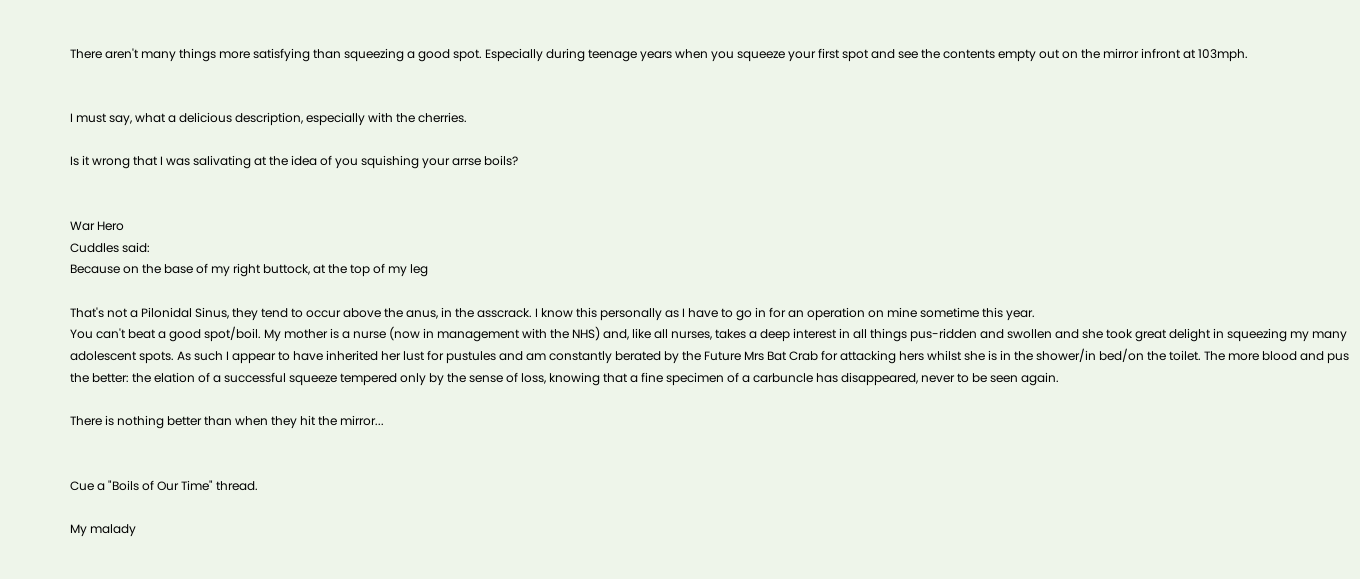There aren't many things more satisfying than squeezing a good spot. Especially during teenage years when you squeeze your first spot and see the contents empty out on the mirror infront at 103mph.


I must say, what a delicious description, especially with the cherries.

Is it wrong that I was salivating at the idea of you squishing your arrse boils?


War Hero
Cuddles said:
Because on the base of my right buttock, at the top of my leg

That's not a Pilonidal Sinus, they tend to occur above the anus, in the asscrack. I know this personally as I have to go in for an operation on mine sometime this year.
You can't beat a good spot/boil. My mother is a nurse (now in management with the NHS) and, like all nurses, takes a deep interest in all things pus-ridden and swollen and she took great delight in squeezing my many adolescent spots. As such I appear to have inherited her lust for pustules and am constantly berated by the Future Mrs Bat Crab for attacking hers whilst she is in the shower/in bed/on the toilet. The more blood and pus the better: the elation of a successful squeeze tempered only by the sense of loss, knowing that a fine specimen of a carbuncle has disappeared, never to be seen again.

There is nothing better than when they hit the mirror...


Cue a "Boils of Our Time" thread.

My malady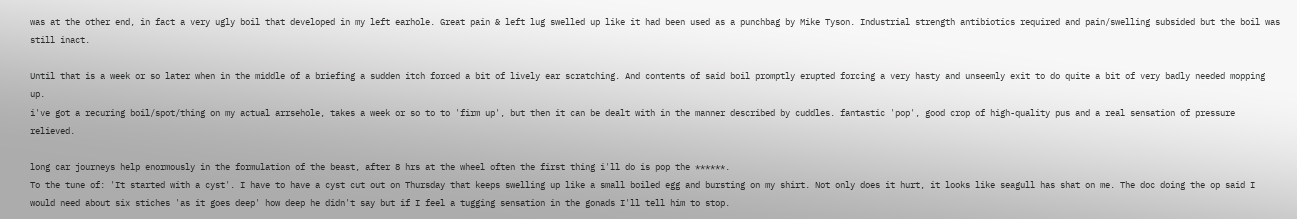was at the other end, in fact a very ugly boil that developed in my left earhole. Great pain & left lug swelled up like it had been used as a punchbag by Mike Tyson. Industrial strength antibiotics required and pain/swelling subsided but the boil was still inact.

Until that is a week or so later when in the middle of a briefing a sudden itch forced a bit of lively ear scratching. And contents of said boil promptly erupted forcing a very hasty and unseemly exit to do quite a bit of very badly needed mopping up.
i've got a recuring boil/spot/thing on my actual arrsehole, takes a week or so to to 'firm up', but then it can be dealt with in the manner described by cuddles. fantastic 'pop', good crop of high-quality pus and a real sensation of pressure relieved.

long car journeys help enormously in the formulation of the beast, after 8 hrs at the wheel often the first thing i'll do is pop the ******.
To the tune of: 'It started with a cyst'. I have to have a cyst cut out on Thursday that keeps swelling up like a small boiled egg and bursting on my shirt. Not only does it hurt, it looks like seagull has shat on me. The doc doing the op said I would need about six stiches 'as it goes deep' how deep he didn't say but if I feel a tugging sensation in the gonads I'll tell him to stop.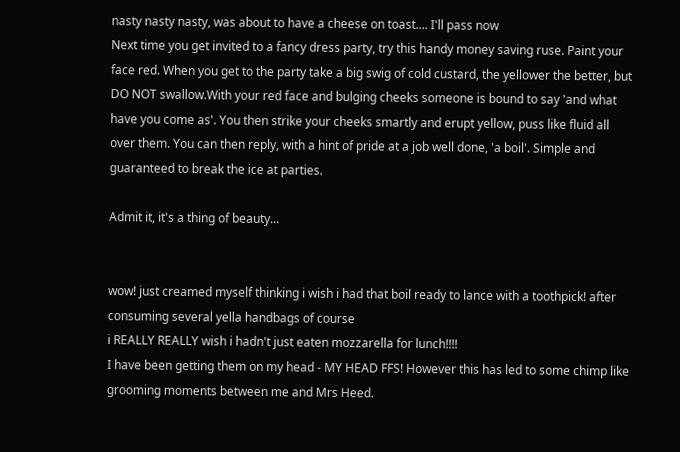nasty nasty nasty, was about to have a cheese on toast.... I'll pass now
Next time you get invited to a fancy dress party, try this handy money saving ruse. Paint your face red. When you get to the party take a big swig of cold custard, the yellower the better, but DO NOT swallow.With your red face and bulging cheeks someone is bound to say 'and what have you come as'. You then strike your cheeks smartly and erupt yellow, puss like fluid all over them. You can then reply, with a hint of pride at a job well done, 'a boil'. Simple and guaranteed to break the ice at parties.

Admit it, it's a thing of beauty...


wow! just creamed myself thinking i wish i had that boil ready to lance with a toothpick! after consuming several yella handbags of course
i REALLY REALLY wish i hadn't just eaten mozzarella for lunch!!!!
I have been getting them on my head - MY HEAD FFS! However this has led to some chimp like grooming moments between me and Mrs Heed.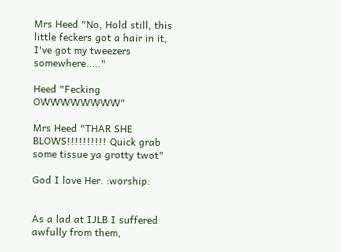Mrs Heed "No, Hold still, this little feckers got a hair in it, I've got my tweezers somewhere....."

Heed "Fecking OWWWWWWWW"

Mrs Heed "THAR SHE BLOWS!!!!!!!!!! Quick grab some tissue ya grotty twot"

God I love Her. :worship:


As a lad at IJLB I suffered awfully from them,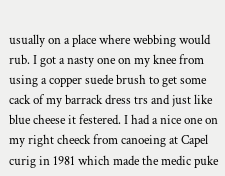usually on a place where webbing would rub. I got a nasty one on my knee from using a copper suede brush to get some cack of my barrack dress trs and just like blue cheese it festered. I had a nice one on my right cheeck from canoeing at Capel curig in 1981 which made the medic puke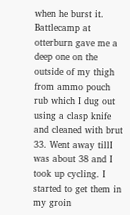when he burst it. Battlecamp at otterburn gave me a deep one on the outside of my thigh from ammo pouch rub which I dug out using a clasp knife and cleaned with brut 33. Went away tillI was about 38 and I took up cycling. I started to get them in my groin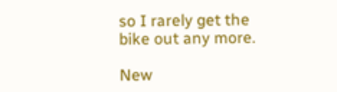so I rarely get the bike out any more.

New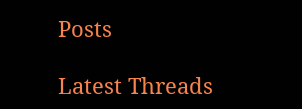Posts

Latest Threads